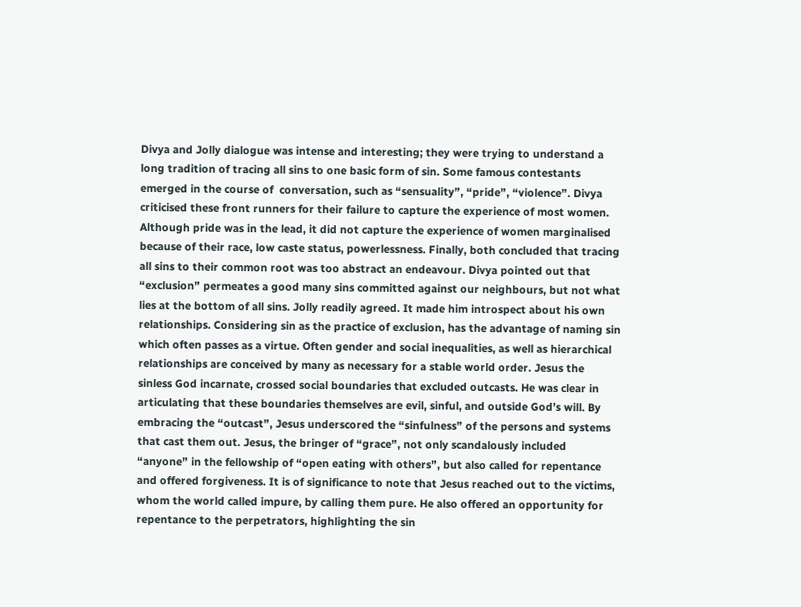Divya and Jolly dialogue was intense and interesting; they were trying to understand a long tradition of tracing all sins to one basic form of sin. Some famous contestants emerged in the course of  conversation, such as “sensuality”, “pride”, “violence”. Divya criticised these front runners for their failure to capture the experience of most women. Although pride was in the lead, it did not capture the experience of women marginalised because of their race, low caste status, powerlessness. Finally, both concluded that tracing all sins to their common root was too abstract an endeavour. Divya pointed out that “exclusion” permeates a good many sins committed against our neighbours, but not what lies at the bottom of all sins. Jolly readily agreed. It made him introspect about his own relationships. Considering sin as the practice of exclusion, has the advantage of naming sin which often passes as a virtue. Often gender and social inequalities, as well as hierarchical relationships are conceived by many as necessary for a stable world order. Jesus the sinless God incarnate, crossed social boundaries that excluded outcasts. He was clear in articulating that these boundaries themselves are evil, sinful, and outside God’s will. By embracing the “outcast”, Jesus underscored the “sinfulness” of the persons and systems that cast them out. Jesus, the bringer of “grace”, not only scandalously included “anyone” in the fellowship of “open eating with others”, but also called for repentance and offered forgiveness. It is of significance to note that Jesus reached out to the victims, whom the world called impure, by calling them pure. He also offered an opportunity for repentance to the perpetrators, highlighting the sin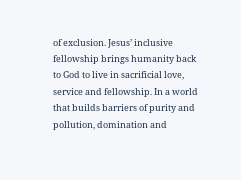of exclusion. Jesus’ inclusive fellowship brings humanity back to God to live in sacrificial love, service and fellowship. In a world that builds barriers of purity and pollution, domination and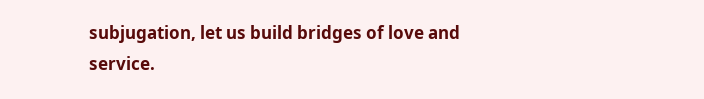subjugation, let us build bridges of love and service.